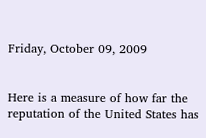Friday, October 09, 2009


Here is a measure of how far the reputation of the United States has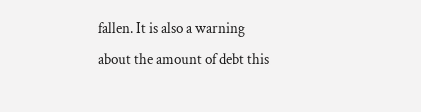fallen. It is also a warning about the amount of debt this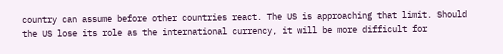country can assume before other countries react. The US is approaching that limit. Should the US lose its role as the international currency, it will be more difficult for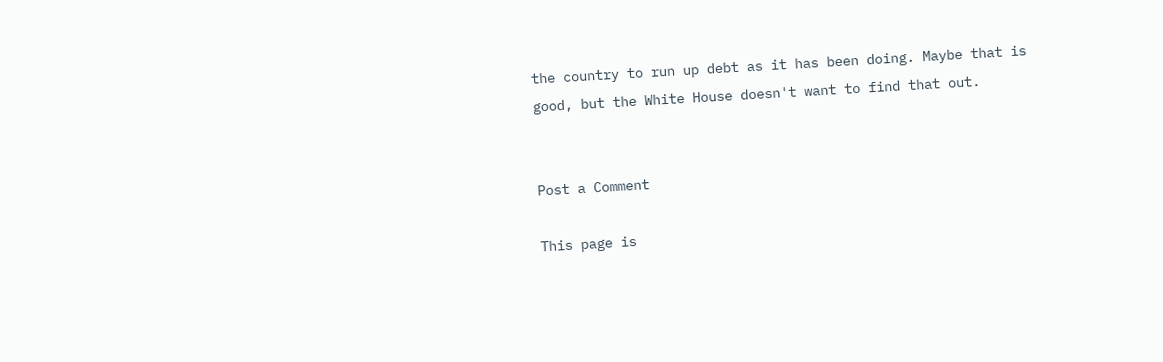the country to run up debt as it has been doing. Maybe that is good, but the White House doesn't want to find that out.


Post a Comment

This page is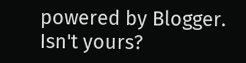powered by Blogger. Isn't yours?